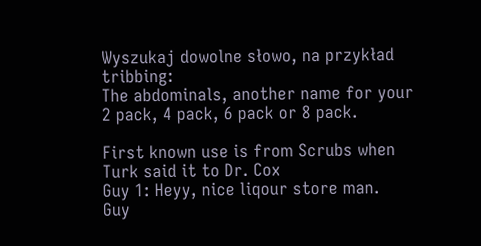Wyszukaj dowolne słowo, na przykład tribbing:
The abdominals, another name for your 2 pack, 4 pack, 6 pack or 8 pack.

First known use is from Scrubs when Turk said it to Dr. Cox
Guy 1: Heyy, nice liqour store man.
Guy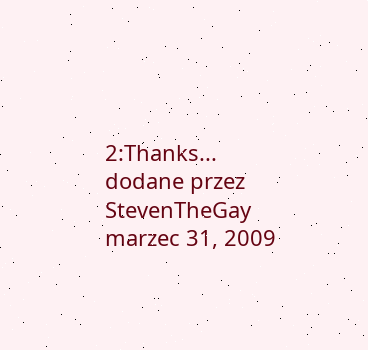2:Thanks...
dodane przez StevenTheGay marzec 31, 2009